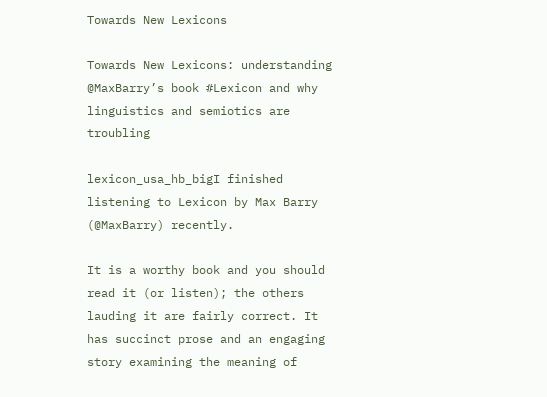Towards New Lexicons

Towards New Lexicons: understanding @MaxBarry’s book #Lexicon and why linguistics and semiotics are troubling

lexicon_usa_hb_bigI finished listening to Lexicon by Max Barry (@MaxBarry) recently.

It is a worthy book and you should read it (or listen); the others lauding it are fairly correct. It has succinct prose and an engaging story examining the meaning of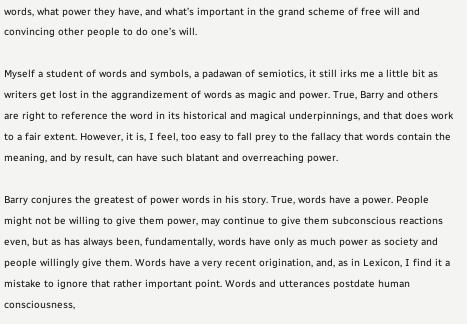words, what power they have, and what’s important in the grand scheme of free will and convincing other people to do one’s will.

Myself a student of words and symbols, a padawan of semiotics, it still irks me a little bit as writers get lost in the aggrandizement of words as magic and power. True, Barry and others are right to reference the word in its historical and magical underpinnings, and that does work to a fair extent. However, it is, I feel, too easy to fall prey to the fallacy that words contain the meaning, and by result, can have such blatant and overreaching power.

Barry conjures the greatest of power words in his story. True, words have a power. People might not be willing to give them power, may continue to give them subconscious reactions even, but as has always been, fundamentally, words have only as much power as society and people willingly give them. Words have a very recent origination, and, as in Lexicon, I find it a mistake to ignore that rather important point. Words and utterances postdate human consciousness,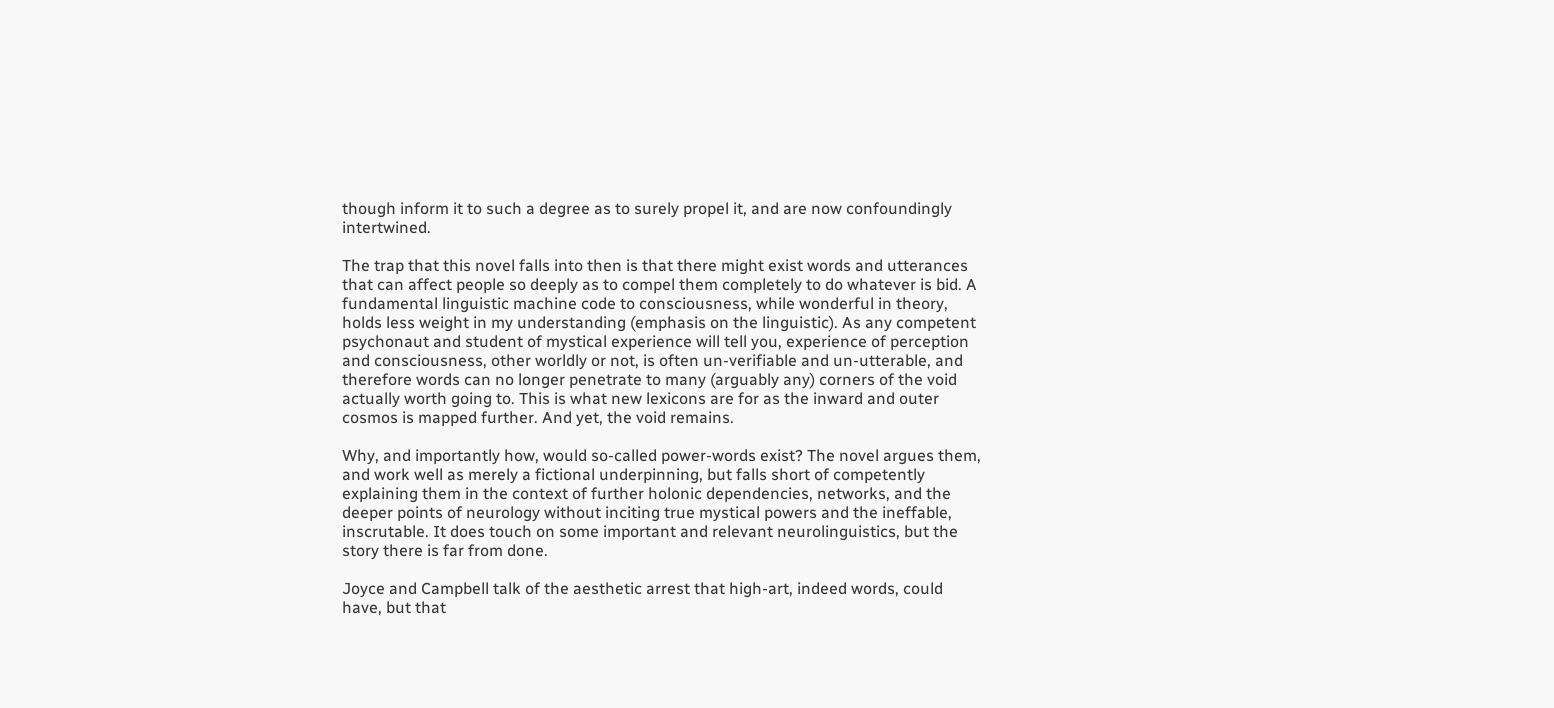though inform it to such a degree as to surely propel it, and are now confoundingly intertwined.

The trap that this novel falls into then is that there might exist words and utterances that can affect people so deeply as to compel them completely to do whatever is bid. A fundamental linguistic machine code to consciousness, while wonderful in theory, holds less weight in my understanding (emphasis on the linguistic). As any competent psychonaut and student of mystical experience will tell you, experience of perception and consciousness, other worldly or not, is often un-verifiable and un-utterable, and therefore words can no longer penetrate to many (arguably any) corners of the void actually worth going to. This is what new lexicons are for as the inward and outer cosmos is mapped further. And yet, the void remains.

Why, and importantly how, would so-called power-words exist? The novel argues them, and work well as merely a fictional underpinning, but falls short of competently explaining them in the context of further holonic dependencies, networks, and the deeper points of neurology without inciting true mystical powers and the ineffable, inscrutable. It does touch on some important and relevant neurolinguistics, but the story there is far from done.

Joyce and Campbell talk of the aesthetic arrest that high-art, indeed words, could have, but that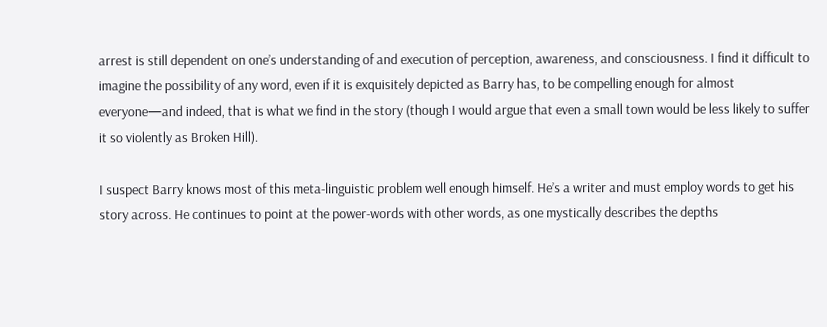arrest is still dependent on one’s understanding of and execution of perception, awareness, and consciousness. I find it difficult to imagine the possibility of any word, even if it is exquisitely depicted as Barry has, to be compelling enough for almost everyone—and indeed, that is what we find in the story (though I would argue that even a small town would be less likely to suffer it so violently as Broken Hill).

I suspect Barry knows most of this meta-linguistic problem well enough himself. He’s a writer and must employ words to get his story across. He continues to point at the power-words with other words, as one mystically describes the depths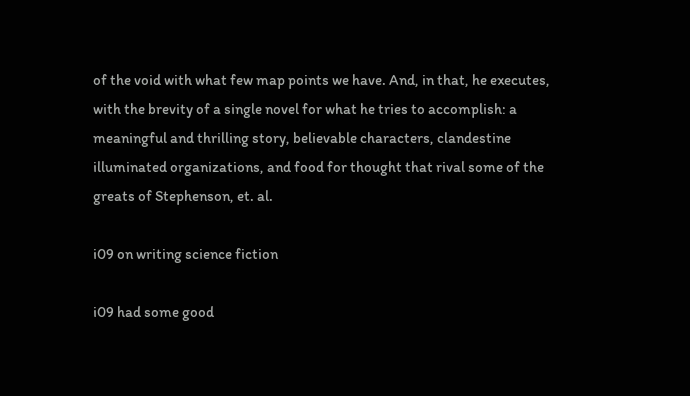of the void with what few map points we have. And, in that, he executes, with the brevity of a single novel for what he tries to accomplish: a meaningful and thrilling story, believable characters, clandestine illuminated organizations, and food for thought that rival some of the greats of Stephenson, et. al.

i09 on writing science fiction

i09 had some good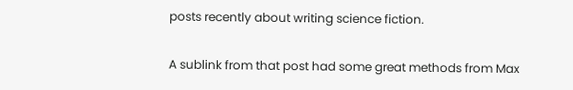posts recently about writing science fiction.

A sublink from that post had some great methods from Max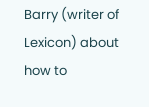Barry (writer of Lexicon) about how to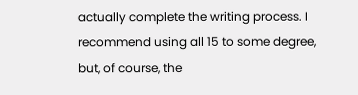actually complete the writing process. I recommend using all 15 to some degree, but, of course, the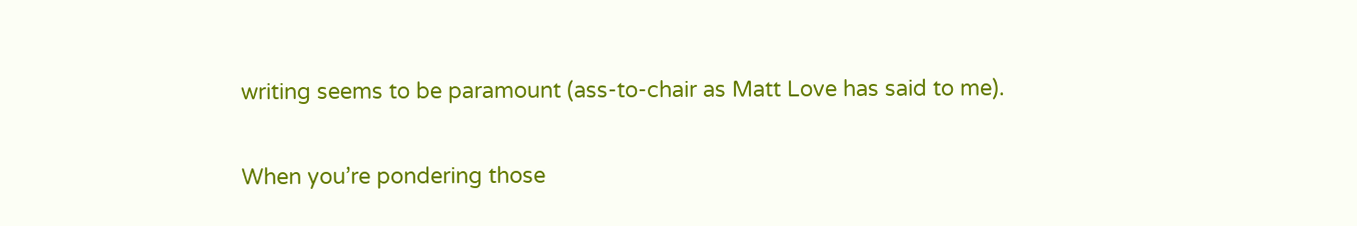writing seems to be paramount (ass-to-chair as Matt Love has said to me).

When you’re pondering those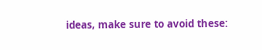ideas, make sure to avoid these: